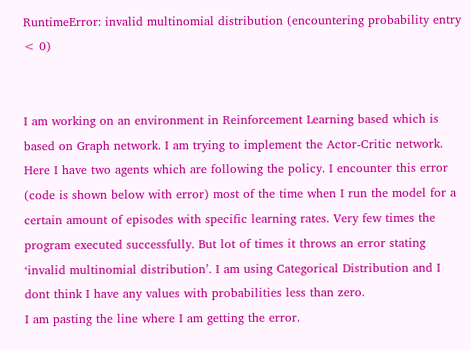RuntimeError: invalid multinomial distribution (encountering probability entry < 0)


I am working on an environment in Reinforcement Learning based which is based on Graph network. I am trying to implement the Actor-Critic network. Here I have two agents which are following the policy. I encounter this error (code is shown below with error) most of the time when I run the model for a certain amount of episodes with specific learning rates. Very few times the program executed successfully. But lot of times it throws an error stating ‘invalid multinomial distribution’. I am using Categorical Distribution and I dont think I have any values with probabilities less than zero.
I am pasting the line where I am getting the error.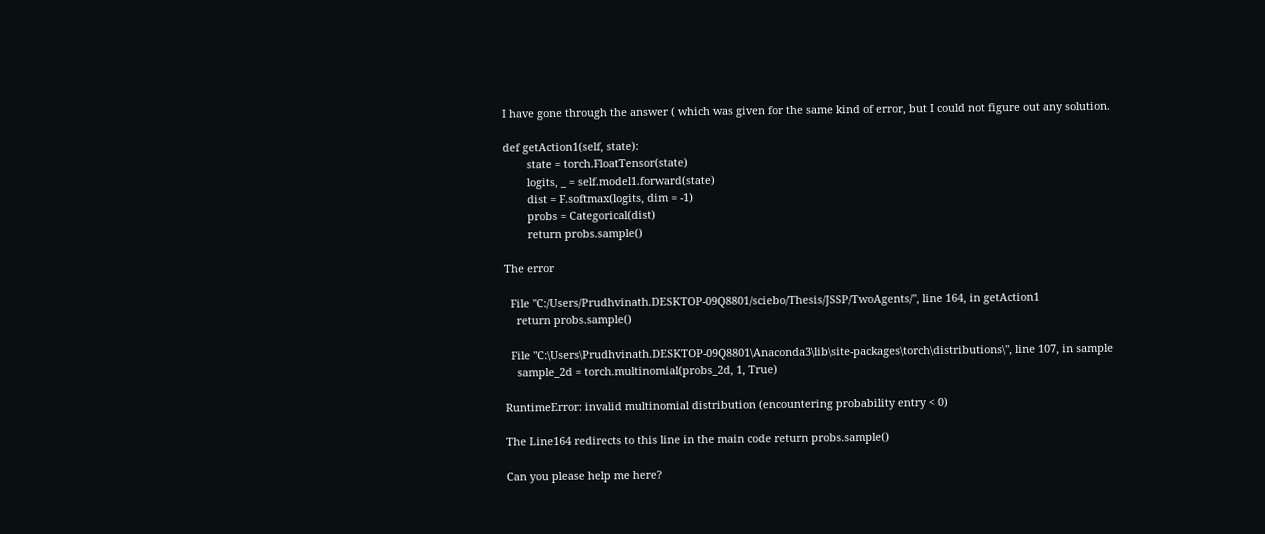I have gone through the answer ( which was given for the same kind of error, but I could not figure out any solution.

def getAction1(self, state):
        state = torch.FloatTensor(state)
        logits, _ = self.model1.forward(state)
        dist = F.softmax(logits, dim = -1)
        probs = Categorical(dist)
        return probs.sample()

The error

  File "C:/Users/Prudhvinath.DESKTOP-09Q8801/sciebo/Thesis/JSSP/TwoAgents/", line 164, in getAction1
    return probs.sample()

  File "C:\Users\Prudhvinath.DESKTOP-09Q8801\Anaconda3\lib\site-packages\torch\distributions\", line 107, in sample
    sample_2d = torch.multinomial(probs_2d, 1, True)

RuntimeError: invalid multinomial distribution (encountering probability entry < 0)

The Line164 redirects to this line in the main code return probs.sample()

Can you please help me here?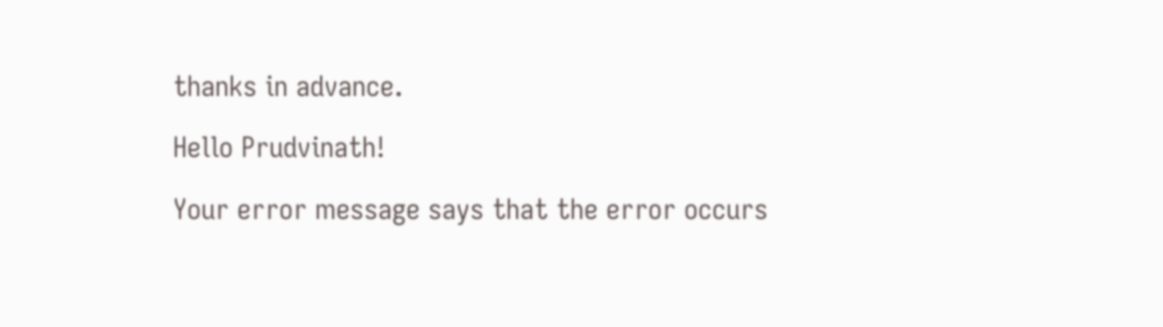thanks in advance.

Hello Prudvinath!

Your error message says that the error occurs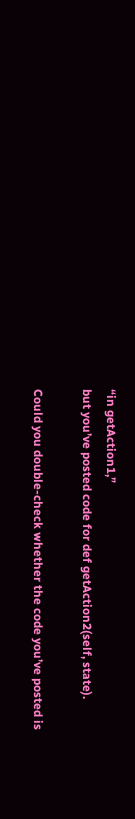“in getAction1,”
but you’ve posted code for def getAction2(self, state).

Could you double-check whether the code you’ve posted is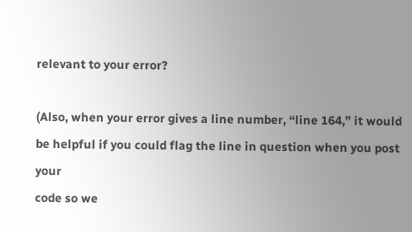relevant to your error?

(Also, when your error gives a line number, “line 164,” it would
be helpful if you could flag the line in question when you post your
code so we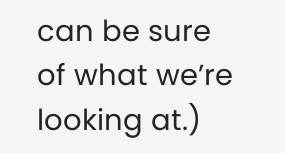can be sure of what we’re looking at.)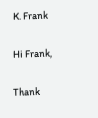K. Frank

Hi Frank,

Thank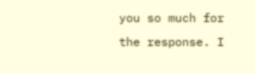you so much for the response. I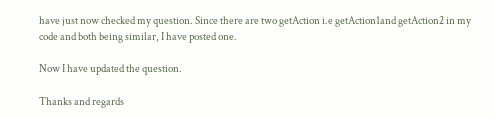have just now checked my question. Since there are two getAction i.e getAction1and getAction2 in my code and both being similar, I have posted one.

Now I have updated the question.

Thanks and regards